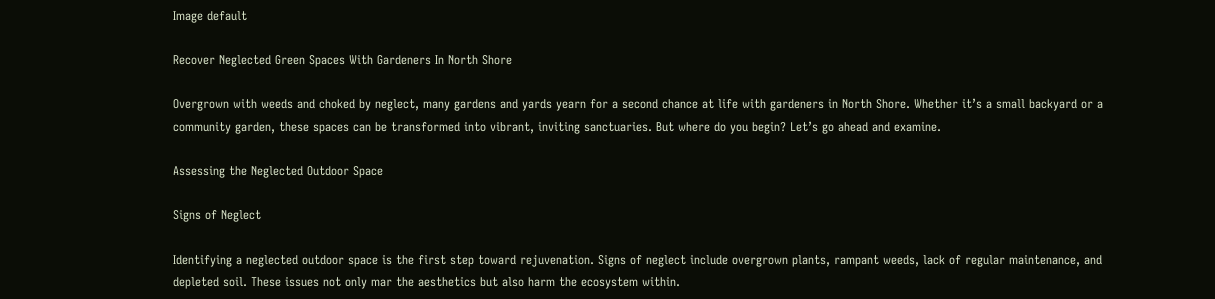Image default

Recover Neglected Green Spaces With Gardeners In North Shore

Overgrown with weeds and choked by neglect, many gardens and yards yearn for a second chance at life with gardeners in North Shore. Whether it’s a small backyard or a community garden, these spaces can be transformed into vibrant, inviting sanctuaries. But where do you begin? Let’s go ahead and examine.

Assessing the Neglected Outdoor Space

Signs of Neglect

Identifying a neglected outdoor space is the first step toward rejuvenation. Signs of neglect include overgrown plants, rampant weeds, lack of regular maintenance, and depleted soil. These issues not only mar the aesthetics but also harm the ecosystem within.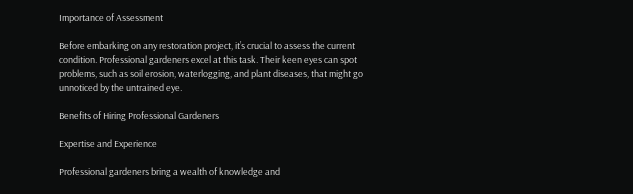Importance of Assessment

Before embarking on any restoration project, it’s crucial to assess the current condition. Professional gardeners excel at this task. Their keen eyes can spot problems, such as soil erosion, waterlogging, and plant diseases, that might go unnoticed by the untrained eye.

Benefits of Hiring Professional Gardeners

Expertise and Experience

Professional gardeners bring a wealth of knowledge and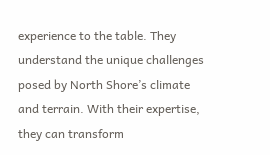experience to the table. They understand the unique challenges posed by North Shore’s climate and terrain. With their expertise, they can transform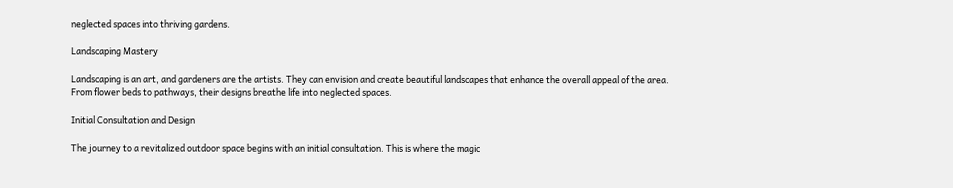neglected spaces into thriving gardens.

Landscaping Mastery

Landscaping is an art, and gardeners are the artists. They can envision and create beautiful landscapes that enhance the overall appeal of the area. From flower beds to pathways, their designs breathe life into neglected spaces.

Initial Consultation and Design

The journey to a revitalized outdoor space begins with an initial consultation. This is where the magic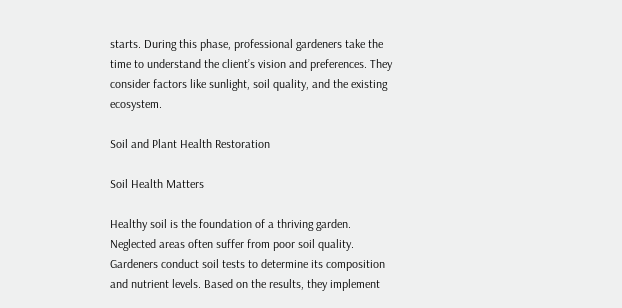starts. During this phase, professional gardeners take the time to understand the client’s vision and preferences. They consider factors like sunlight, soil quality, and the existing ecosystem.

Soil and Plant Health Restoration

Soil Health Matters

Healthy soil is the foundation of a thriving garden. Neglected areas often suffer from poor soil quality. Gardeners conduct soil tests to determine its composition and nutrient levels. Based on the results, they implement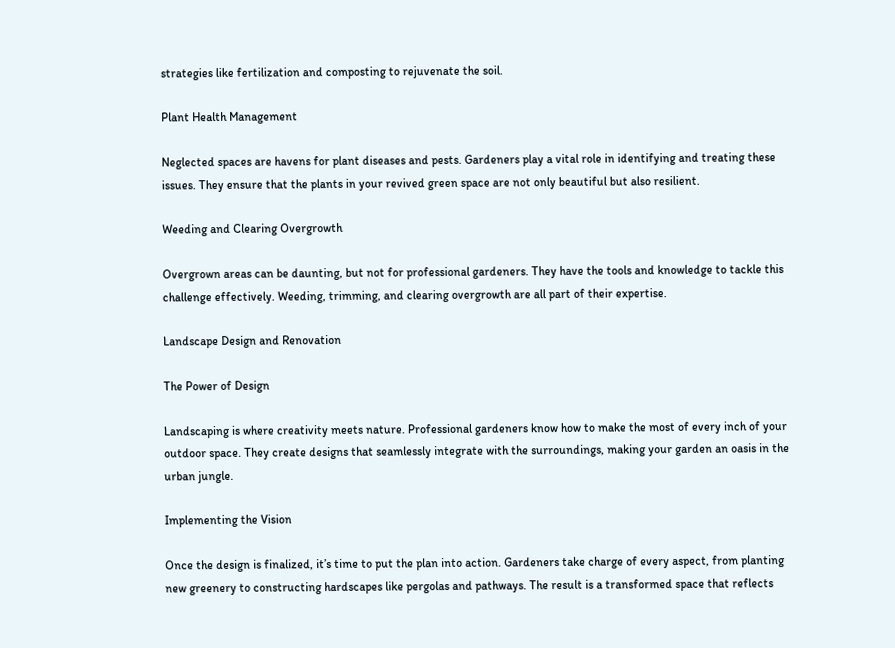strategies like fertilization and composting to rejuvenate the soil.

Plant Health Management

Neglected spaces are havens for plant diseases and pests. Gardeners play a vital role in identifying and treating these issues. They ensure that the plants in your revived green space are not only beautiful but also resilient.

Weeding and Clearing Overgrowth

Overgrown areas can be daunting, but not for professional gardeners. They have the tools and knowledge to tackle this challenge effectively. Weeding, trimming, and clearing overgrowth are all part of their expertise.

Landscape Design and Renovation

The Power of Design

Landscaping is where creativity meets nature. Professional gardeners know how to make the most of every inch of your outdoor space. They create designs that seamlessly integrate with the surroundings, making your garden an oasis in the urban jungle.

Implementing the Vision

Once the design is finalized, it’s time to put the plan into action. Gardeners take charge of every aspect, from planting new greenery to constructing hardscapes like pergolas and pathways. The result is a transformed space that reflects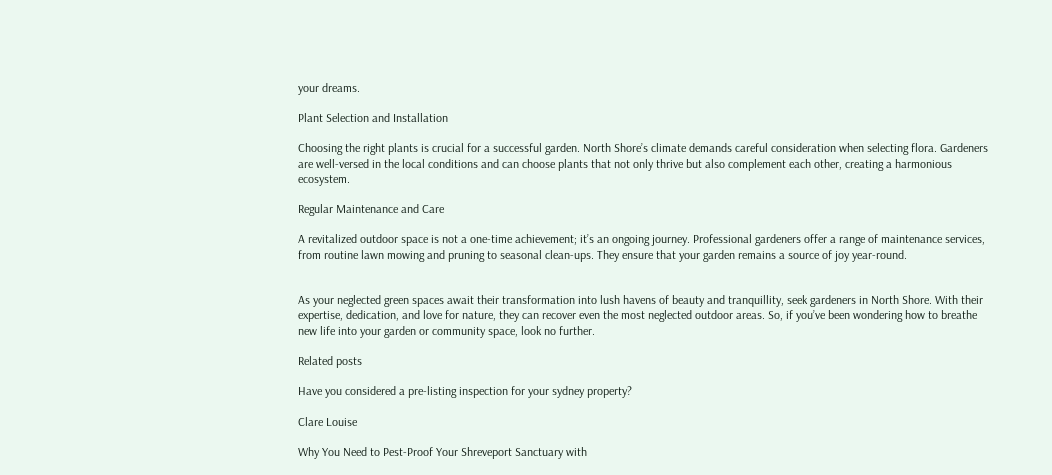your dreams.

Plant Selection and Installation

Choosing the right plants is crucial for a successful garden. North Shore’s climate demands careful consideration when selecting flora. Gardeners are well-versed in the local conditions and can choose plants that not only thrive but also complement each other, creating a harmonious ecosystem.

Regular Maintenance and Care

A revitalized outdoor space is not a one-time achievement; it’s an ongoing journey. Professional gardeners offer a range of maintenance services, from routine lawn mowing and pruning to seasonal clean-ups. They ensure that your garden remains a source of joy year-round.


As your neglected green spaces await their transformation into lush havens of beauty and tranquillity, seek gardeners in North Shore. With their expertise, dedication, and love for nature, they can recover even the most neglected outdoor areas. So, if you’ve been wondering how to breathe new life into your garden or community space, look no further.

Related posts

Have you considered a pre-listing inspection for your sydney property?

Clare Louise

Why You Need to Pest-Proof Your Shreveport Sanctuary with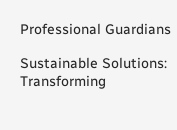Professional Guardians

Sustainable Solutions: Transforming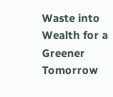Waste into Wealth for a Greener Tomorrow